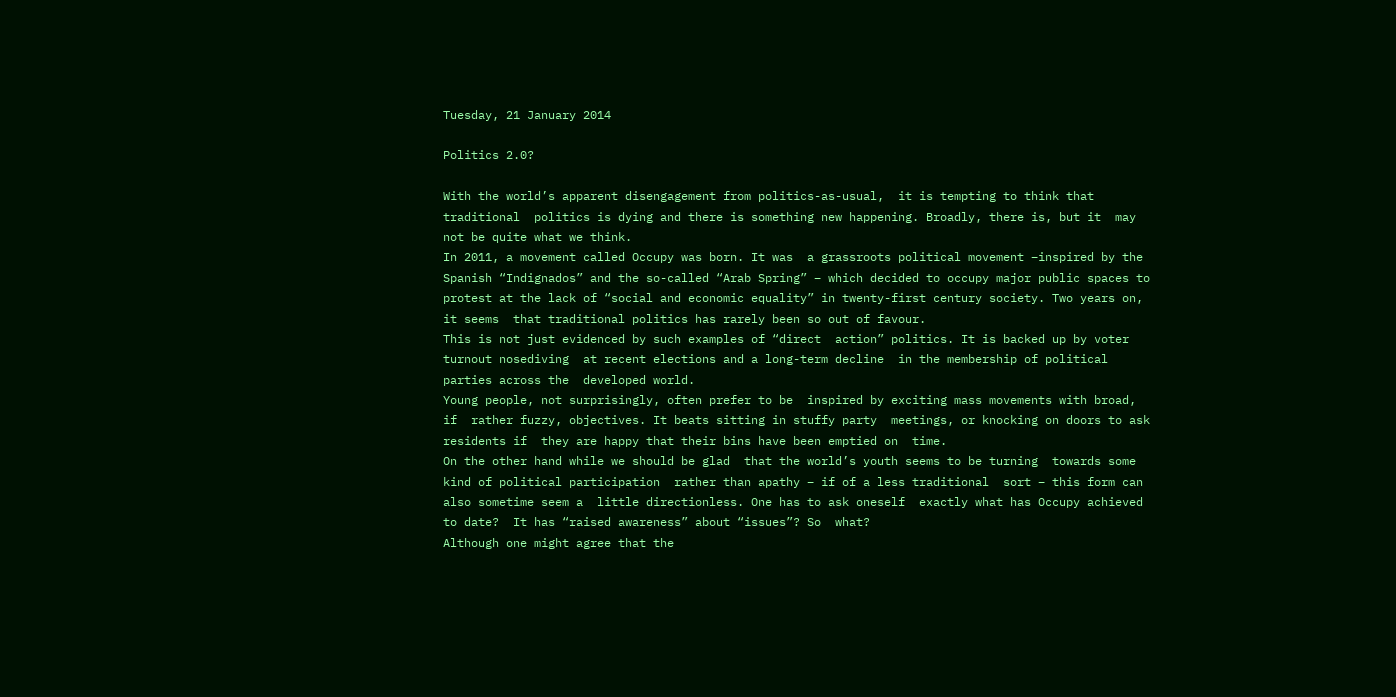Tuesday, 21 January 2014

Politics 2.0?

With the world’s apparent disengagement from politics-as-usual,  it is tempting to think that traditional  politics is dying and there is something new happening. Broadly, there is, but it  may not be quite what we think.
In 2011, a movement called Occupy was born. It was  a grassroots political movement –inspired by the  Spanish “Indignados” and the so-called “Arab Spring” – which decided to occupy major public spaces to  protest at the lack of “social and economic equality” in twenty-first century society. Two years on, it seems  that traditional politics has rarely been so out of favour.
This is not just evidenced by such examples of “direct  action” politics. It is backed up by voter turnout nosediving  at recent elections and a long-term decline  in the membership of political parties across the  developed world.
Young people, not surprisingly, often prefer to be  inspired by exciting mass movements with broad, if  rather fuzzy, objectives. It beats sitting in stuffy party  meetings, or knocking on doors to ask residents if  they are happy that their bins have been emptied on  time.
On the other hand while we should be glad  that the world’s youth seems to be turning  towards some kind of political participation  rather than apathy – if of a less traditional  sort – this form can also sometime seem a  little directionless. One has to ask oneself  exactly what has Occupy achieved to date?  It has “raised awareness” about “issues”? So  what?
Although one might agree that the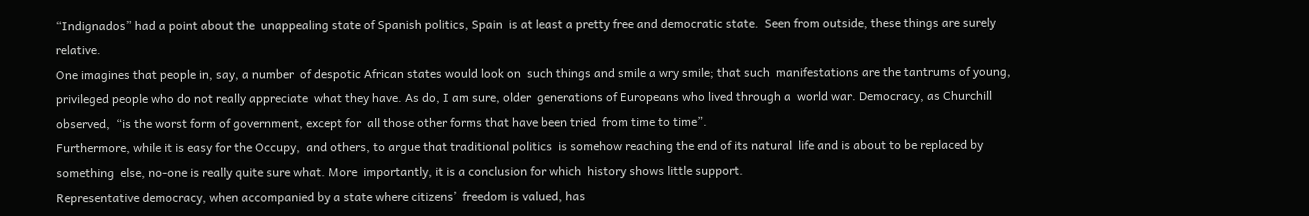“Indignados” had a point about the  unappealing state of Spanish politics, Spain  is at least a pretty free and democratic state.  Seen from outside, these things are surely  relative.
One imagines that people in, say, a number  of despotic African states would look on  such things and smile a wry smile; that such  manifestations are the tantrums of young,  privileged people who do not really appreciate  what they have. As do, I am sure, older  generations of Europeans who lived through a  world war. Democracy, as Churchill observed,  “is the worst form of government, except for  all those other forms that have been tried  from time to time”.
Furthermore, while it is easy for the Occupy,  and others, to argue that traditional politics  is somehow reaching the end of its natural  life and is about to be replaced by something  else, no-one is really quite sure what. More  importantly, it is a conclusion for which  history shows little support.
Representative democracy, when accompanied by a state where citizens’  freedom is valued, has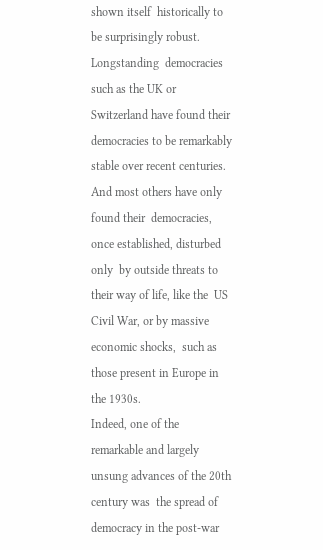shown itself  historically to be surprisingly robust. Longstanding  democracies such as the UK or  Switzerland have found their democracies to be remarkably stable over recent centuries.  And most others have only found their  democracies, once established, disturbed only  by outside threats to their way of life, like the  US Civil War, or by massive economic shocks,  such as those present in Europe in the 1930s.
Indeed, one of the remarkable and largely  unsung advances of the 20th century was  the spread of democracy in the post-war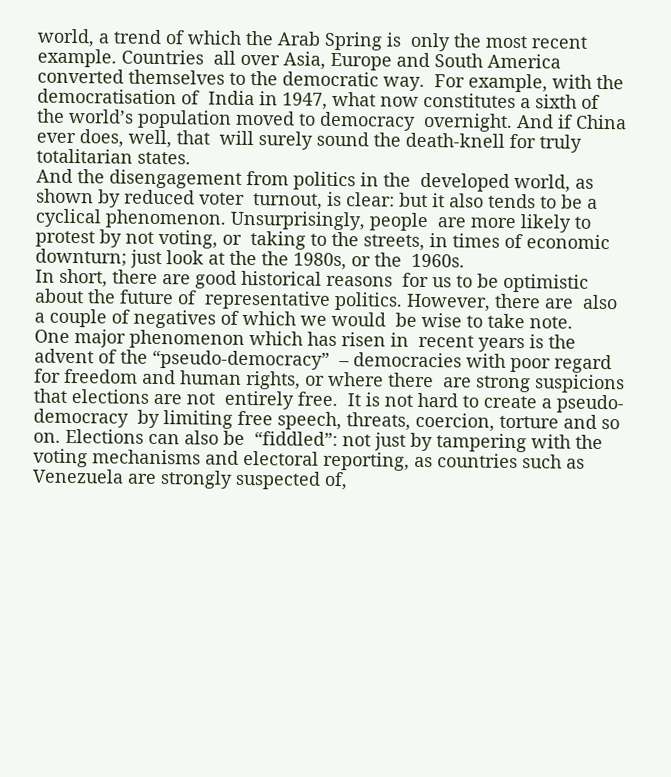world, a trend of which the Arab Spring is  only the most recent example. Countries  all over Asia, Europe and South America  converted themselves to the democratic way.  For example, with the democratisation of  India in 1947, what now constitutes a sixth of  the world’s population moved to democracy  overnight. And if China ever does, well, that  will surely sound the death-knell for truly  totalitarian states.
And the disengagement from politics in the  developed world, as shown by reduced voter  turnout, is clear: but it also tends to be a  cyclical phenomenon. Unsurprisingly, people  are more likely to protest by not voting, or  taking to the streets, in times of economic  downturn; just look at the the 1980s, or the  1960s.
In short, there are good historical reasons  for us to be optimistic about the future of  representative politics. However, there are  also a couple of negatives of which we would  be wise to take note.
One major phenomenon which has risen in  recent years is the advent of the “pseudo-democracy”  – democracies with poor regard  for freedom and human rights, or where there  are strong suspicions that elections are not  entirely free.  It is not hard to create a pseudo-democracy  by limiting free speech, threats, coercion, torture and so on. Elections can also be  “fiddled”: not just by tampering with the voting mechanisms and electoral reporting, as countries such as Venezuela are strongly suspected of,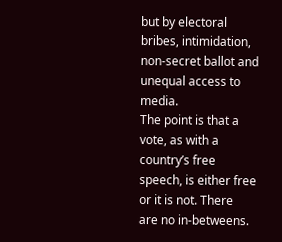but by electoral bribes, intimidation, non-secret ballot and unequal access to media.
The point is that a vote, as with a country’s free speech, is either free or it is not. There  are no in-betweens.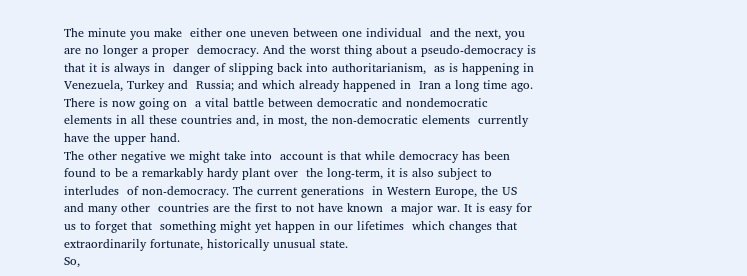The minute you make  either one uneven between one individual  and the next, you are no longer a proper  democracy. And the worst thing about a pseudo-democracy is that it is always in  danger of slipping back into authoritarianism,  as is happening in Venezuela, Turkey and  Russia; and which already happened in  Iran a long time ago. There is now going on  a vital battle between democratic and nondemocratic  elements in all these countries and, in most, the non-democratic elements  currently have the upper hand.
The other negative we might take into  account is that while democracy has been  found to be a remarkably hardy plant over  the long-term, it is also subject to interludes  of non-democracy. The current generations  in Western Europe, the US and many other  countries are the first to not have known  a major war. It is easy for us to forget that  something might yet happen in our lifetimes  which changes that extraordinarily fortunate, historically unusual state.
So,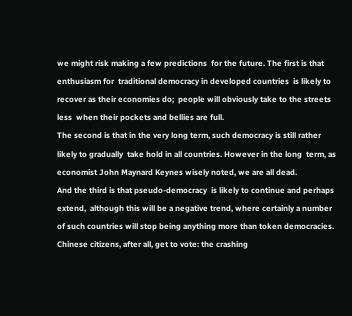we might risk making a few predictions  for the future. The first is that enthusiasm for  traditional democracy in developed countries  is likely to recover as their economies do;  people will obviously take to the streets less  when their pockets and bellies are full.
The second is that in the very long term, such democracy is still rather likely to gradually  take hold in all countries. However in the long  term, as economist John Maynard Keynes wisely noted, we are all dead.
And the third is that pseudo-democracy  is likely to continue and perhaps extend,  although this will be a negative trend, where certainly a number of such countries will stop being anything more than token democracies.  Chinese citizens, after all, get to vote: the crashing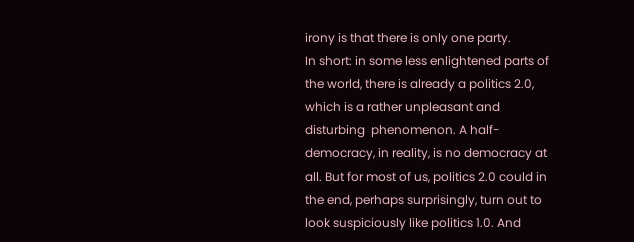irony is that there is only one party.
In short: in some less enlightened parts of  the world, there is already a politics 2.0,  which is a rather unpleasant and disturbing  phenomenon. A half-democracy, in reality, is no democracy at all. But for most of us, politics 2.0 could in the end, perhaps surprisingly, turn out to look suspiciously like politics 1.0. And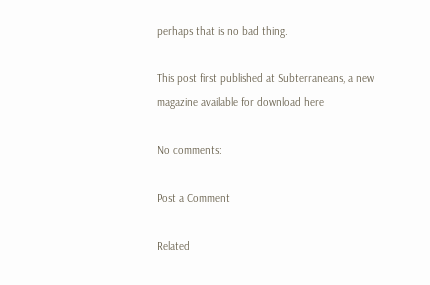perhaps that is no bad thing.

This post first published at Subterraneans, a new magazine available for download here

No comments:

Post a Comment

Related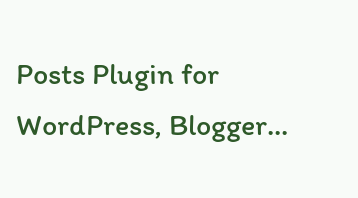Posts Plugin for WordPress, Blogger...